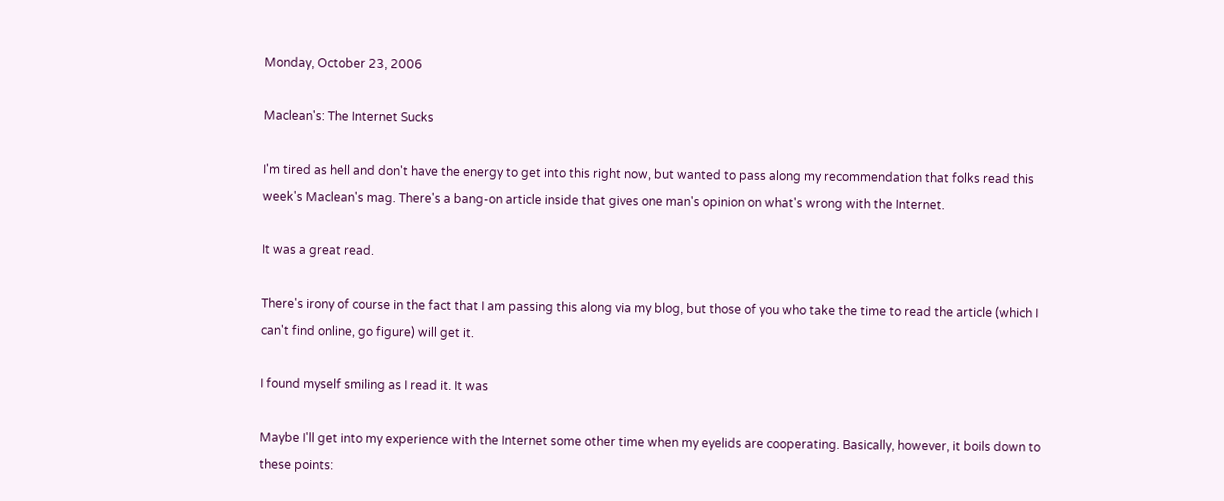Monday, October 23, 2006

Maclean's: The Internet Sucks

I'm tired as hell and don't have the energy to get into this right now, but wanted to pass along my recommendation that folks read this week's Maclean's mag. There's a bang-on article inside that gives one man's opinion on what's wrong with the Internet.

It was a great read.

There's irony of course in the fact that I am passing this along via my blog, but those of you who take the time to read the article (which I can't find online, go figure) will get it.

I found myself smiling as I read it. It was

Maybe I'll get into my experience with the Internet some other time when my eyelids are cooperating. Basically, however, it boils down to these points: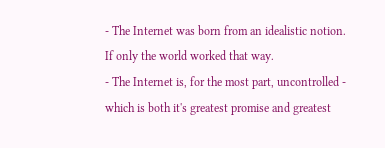- The Internet was born from an idealistic notion. If only the world worked that way.
- The Internet is, for the most part, uncontrolled - which is both it's greatest promise and greatest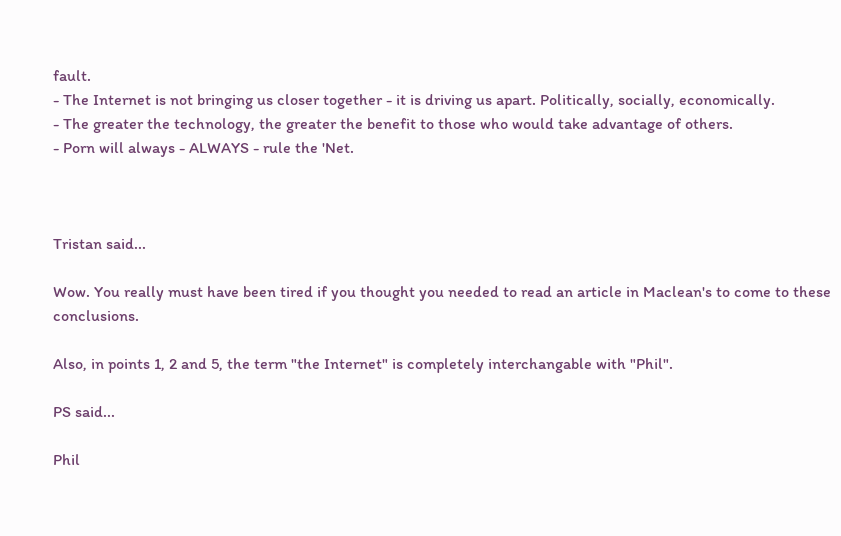fault.
- The Internet is not bringing us closer together - it is driving us apart. Politically, socially, economically.
- The greater the technology, the greater the benefit to those who would take advantage of others.
- Porn will always - ALWAYS - rule the 'Net.



Tristan said...

Wow. You really must have been tired if you thought you needed to read an article in Maclean's to come to these conclusions.

Also, in points 1, 2 and 5, the term "the Internet" is completely interchangable with "Phil".

PS said...

Phil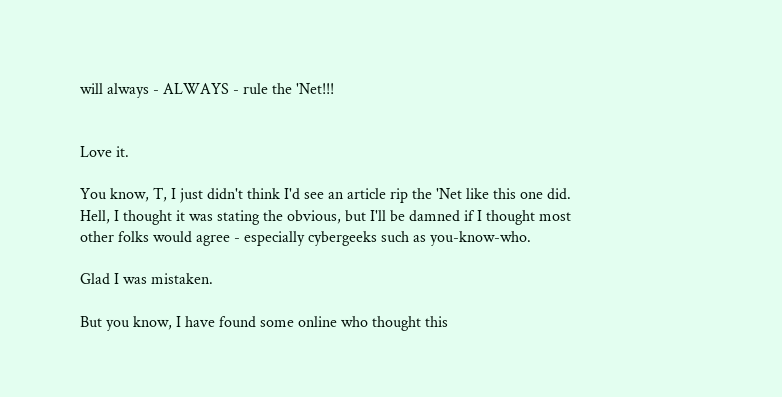will always - ALWAYS - rule the 'Net!!!


Love it.

You know, T, I just didn't think I'd see an article rip the 'Net like this one did. Hell, I thought it was stating the obvious, but I'll be damned if I thought most other folks would agree - especially cybergeeks such as you-know-who.

Glad I was mistaken.

But you know, I have found some online who thought this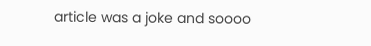article was a joke and soooo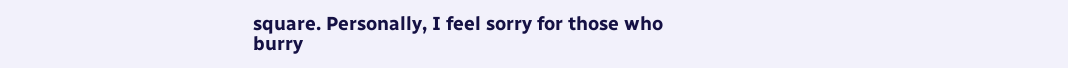square. Personally, I feel sorry for those who burry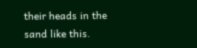their heads in the sand like this.